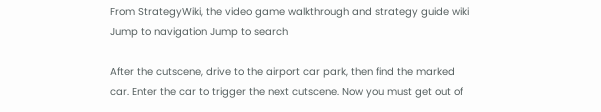From StrategyWiki, the video game walkthrough and strategy guide wiki
Jump to navigation Jump to search

After the cutscene, drive to the airport car park, then find the marked car. Enter the car to trigger the next cutscene. Now you must get out of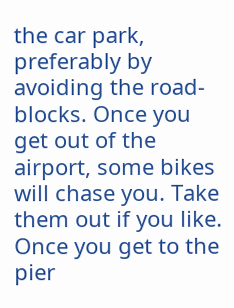the car park, preferably by avoiding the road-blocks. Once you get out of the airport, some bikes will chase you. Take them out if you like. Once you get to the pier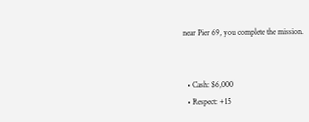near Pier 69, you complete the mission.


  • Cash: $6,000
  • Respect: +15